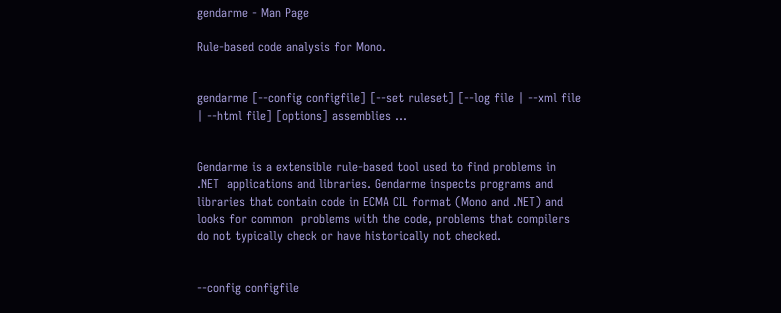gendarme - Man Page

Rule-based code analysis for Mono.


gendarme [--config configfile] [--set ruleset] [--log file | --xml file | --html file] [options] assemblies ...


Gendarme is a extensible rule-based tool used to find problems in .NET  applications and libraries. Gendarme inspects programs and libraries that contain code in ECMA CIL format (Mono and .NET) and looks for common  problems with the code, problems that compilers do not typically check or have historically not checked.


--config configfile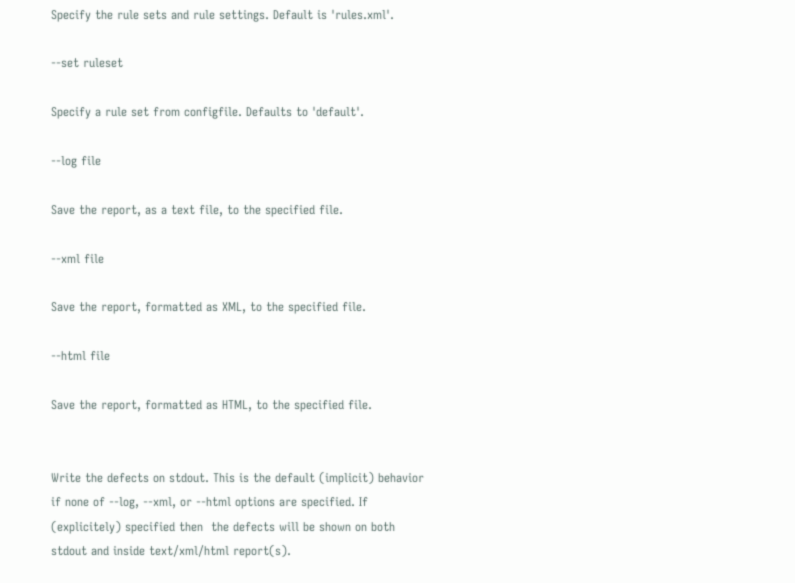Specify the rule sets and rule settings. Default is 'rules.xml'.

--set ruleset

Specify a rule set from configfile. Defaults to 'default'.

--log file

Save the report, as a text file, to the specified file.

--xml file

Save the report, formatted as XML, to the specified file.

--html file

Save the report, formatted as HTML, to the specified file.


Write the defects on stdout. This is the default (implicit) behavior if none of --log, --xml, or --html options are specified. If (explicitely) specified then  the defects will be shown on both stdout and inside text/xml/html report(s).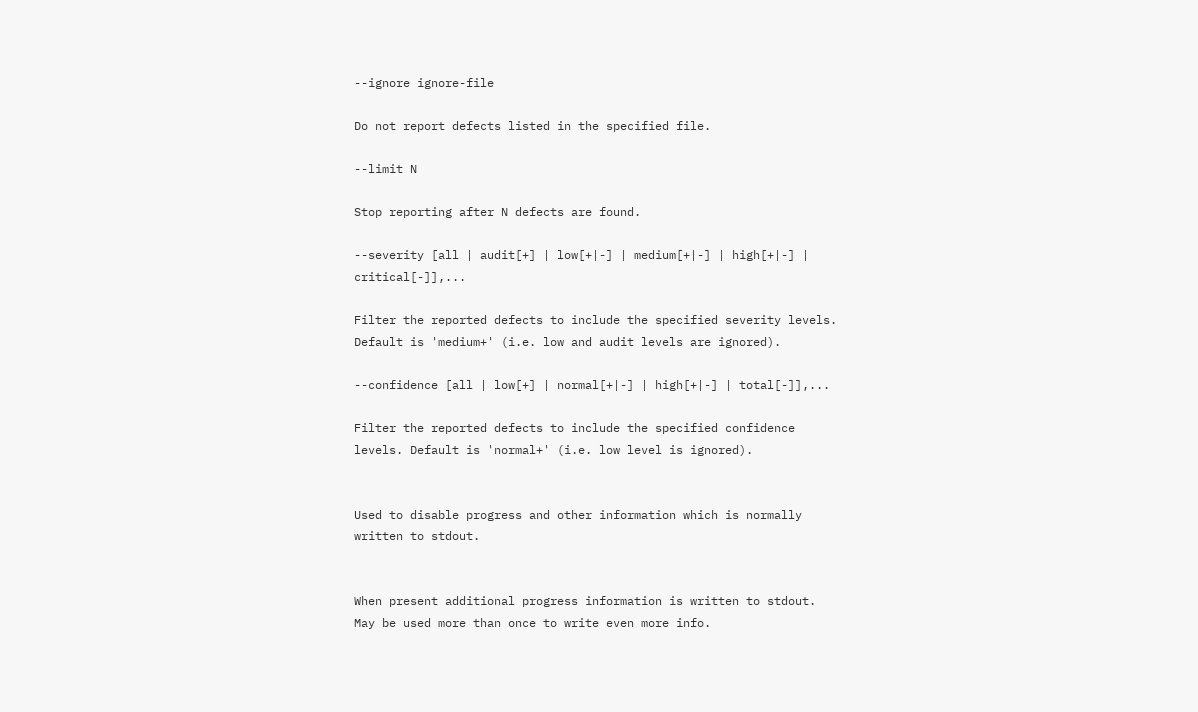--ignore ignore-file

Do not report defects listed in the specified file.

--limit N

Stop reporting after N defects are found.

--severity [all | audit[+] | low[+|-] | medium[+|-] | high[+|-] | critical[-]],...

Filter the reported defects to include the specified severity levels. Default is 'medium+' (i.e. low and audit levels are ignored).

--confidence [all | low[+] | normal[+|-] | high[+|-] | total[-]],...

Filter the reported defects to include the specified confidence levels. Default is 'normal+' (i.e. low level is ignored).


Used to disable progress and other information which is normally written to stdout.


When present additional progress information is written to stdout. May be used more than once to write even more info.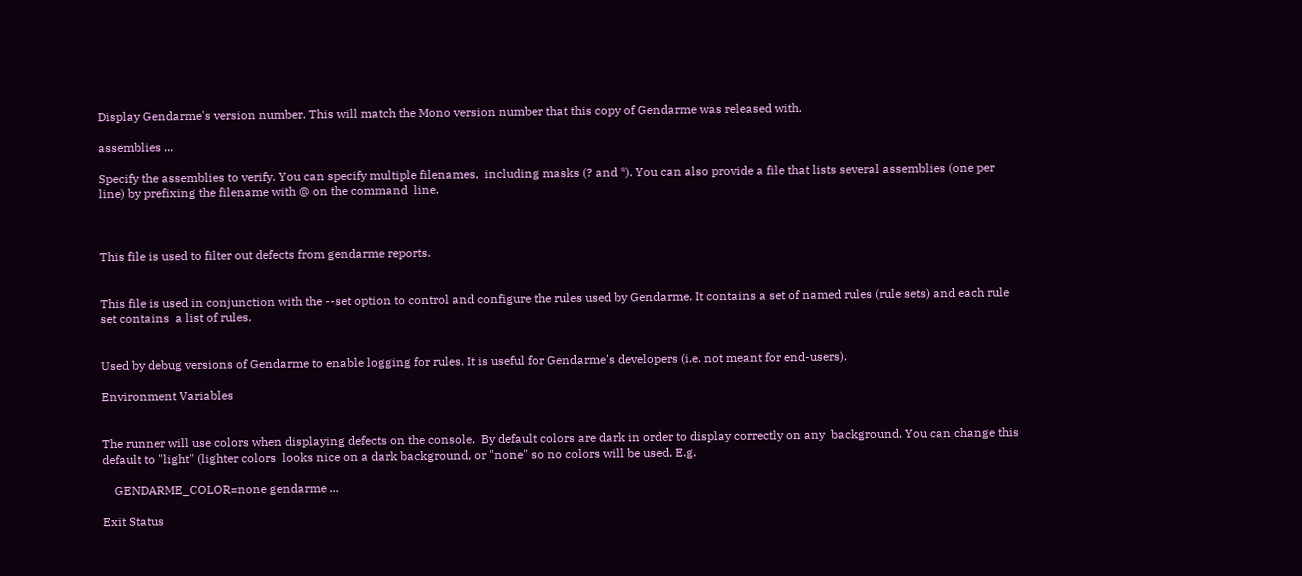Display Gendarme's version number. This will match the Mono version number that this copy of Gendarme was released with.

assemblies ...

Specify the assemblies to verify. You can specify multiple filenames,  including masks (? and *). You can also provide a file that lists several assemblies (one per line) by prefixing the filename with @ on the command  line.



This file is used to filter out defects from gendarme reports.


This file is used in conjunction with the --set option to control and configure the rules used by Gendarme. It contains a set of named rules (rule sets) and each rule set contains  a list of rules.


Used by debug versions of Gendarme to enable logging for rules. It is useful for Gendarme's developers (i.e. not meant for end-users).

Environment Variables


The runner will use colors when displaying defects on the console.  By default colors are dark in order to display correctly on any  background. You can change this default to "light" (lighter colors  looks nice on a dark background, or "none" so no colors will be used. E.g.

    GENDARME_COLOR=none gendarme ...

Exit Status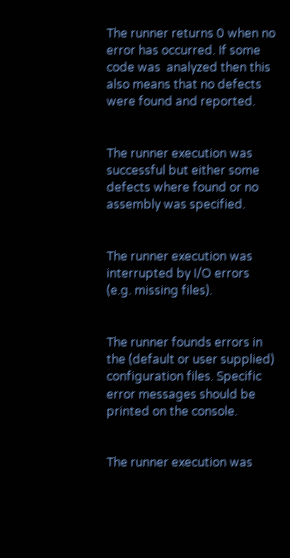The runner returns 0 when no error has occurred. If some code was  analyzed then this also means that no defects were found and reported.


The runner execution was successful but either some defects where found or no assembly was specified.


The runner execution was interrupted by I/O errors (e.g. missing files).


The runner founds errors in the (default or user supplied) configuration files. Specific error messages should be printed on the console.


The runner execution was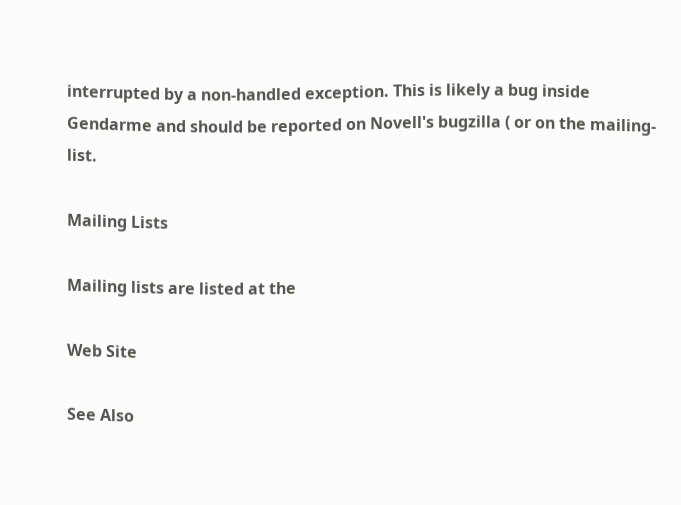interrupted by a non-handled exception. This is likely a bug inside Gendarme and should be reported on Novell's bugzilla ( or on the mailing-list.

Mailing Lists

Mailing lists are listed at the

Web Site

See Also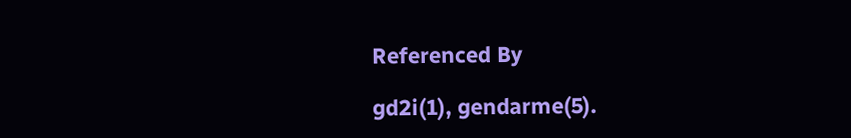Referenced By

gd2i(1), gendarme(5).